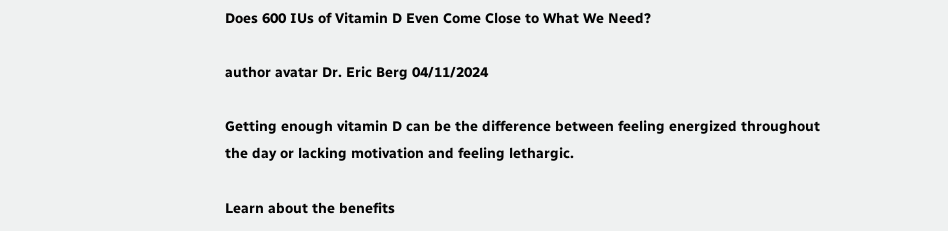Does 600 IUs of Vitamin D Even Come Close to What We Need?

author avatar Dr. Eric Berg 04/11/2024

Getting enough vitamin D can be the difference between feeling energized throughout the day or lacking motivation and feeling lethargic.

Learn about the benefits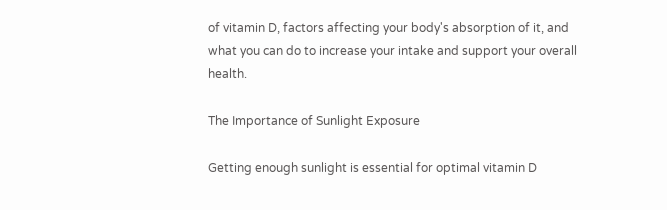of vitamin D, factors affecting your body's absorption of it, and what you can do to increase your intake and support your overall health.

The Importance of Sunlight Exposure

Getting enough sunlight is essential for optimal vitamin D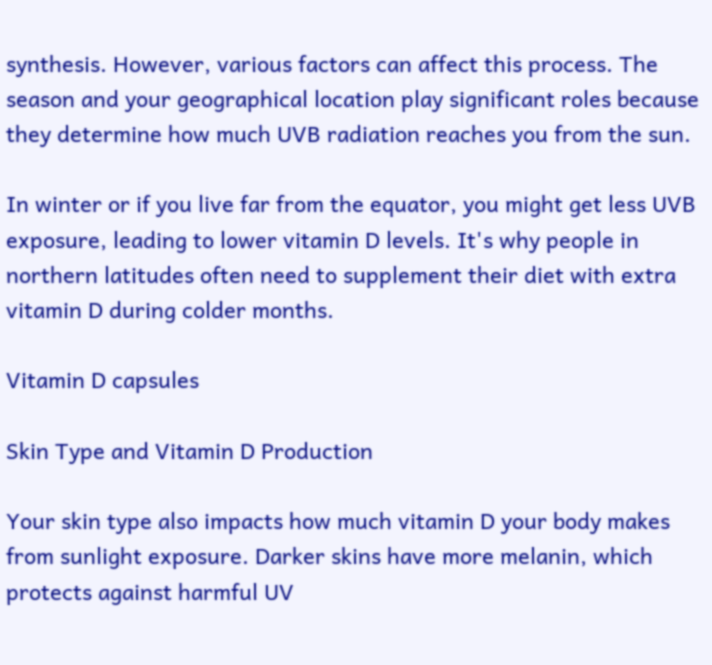synthesis. However, various factors can affect this process. The season and your geographical location play significant roles because they determine how much UVB radiation reaches you from the sun.

In winter or if you live far from the equator, you might get less UVB exposure, leading to lower vitamin D levels. It's why people in northern latitudes often need to supplement their diet with extra vitamin D during colder months.

Vitamin D capsules

Skin Type and Vitamin D Production

Your skin type also impacts how much vitamin D your body makes from sunlight exposure. Darker skins have more melanin, which protects against harmful UV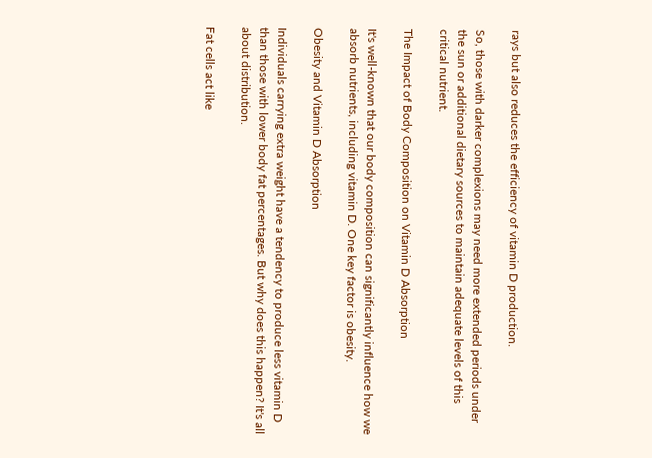rays but also reduces the efficiency of vitamin D production.

So, those with darker complexions may need more extended periods under the sun or additional dietary sources to maintain adequate levels of this critical nutrient.

The Impact of Body Composition on Vitamin D Absorption

It's well-known that our body composition can significantly influence how we absorb nutrients, including vitamin D. One key factor is obesity.

Obesity and Vitamin D Absorption

Individuals carrying extra weight have a tendency to produce less vitamin D than those with lower body fat percentages. But why does this happen? It's all about distribution.

Fat cells act like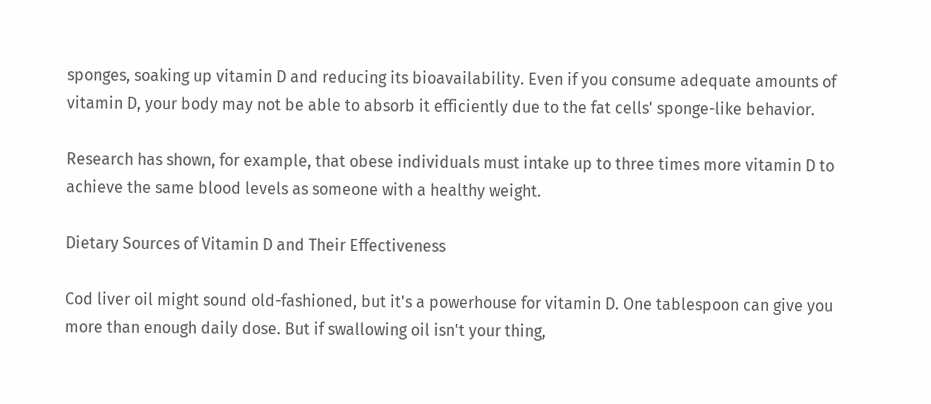sponges, soaking up vitamin D and reducing its bioavailability. Even if you consume adequate amounts of vitamin D, your body may not be able to absorb it efficiently due to the fat cells' sponge-like behavior.

Research has shown, for example, that obese individuals must intake up to three times more vitamin D to achieve the same blood levels as someone with a healthy weight.

Dietary Sources of Vitamin D and Their Effectiveness

Cod liver oil might sound old-fashioned, but it's a powerhouse for vitamin D. One tablespoon can give you more than enough daily dose. But if swallowing oil isn't your thing,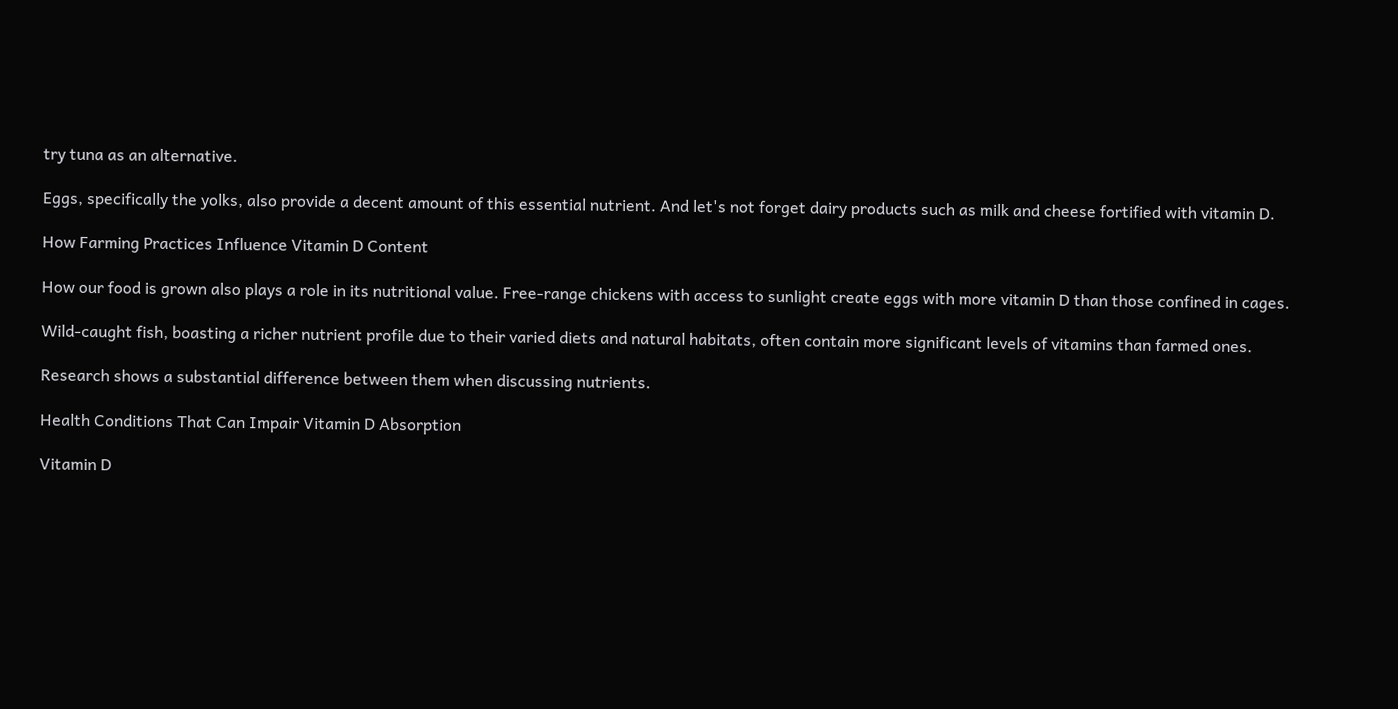try tuna as an alternative.

Eggs, specifically the yolks, also provide a decent amount of this essential nutrient. And let's not forget dairy products such as milk and cheese fortified with vitamin D.

How Farming Practices Influence Vitamin D Content

How our food is grown also plays a role in its nutritional value. Free-range chickens with access to sunlight create eggs with more vitamin D than those confined in cages.

Wild-caught fish, boasting a richer nutrient profile due to their varied diets and natural habitats, often contain more significant levels of vitamins than farmed ones.

Research shows a substantial difference between them when discussing nutrients.

Health Conditions That Can Impair Vitamin D Absorption

Vitamin D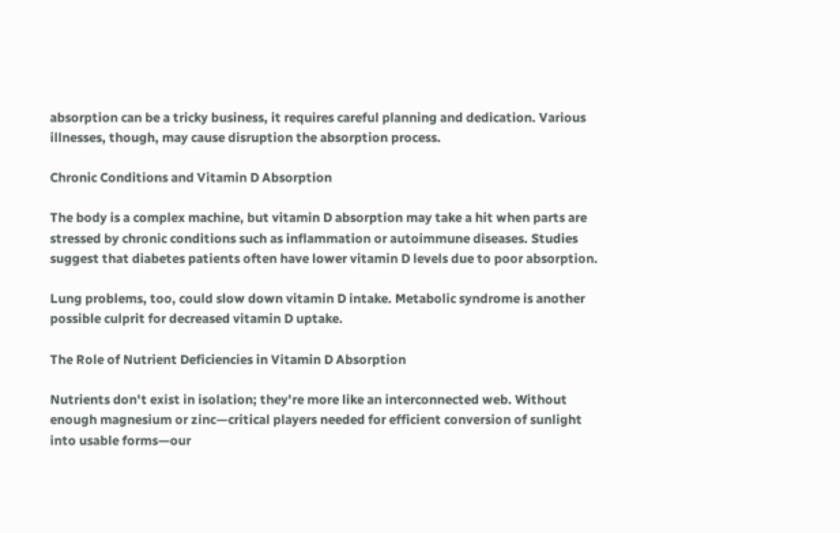absorption can be a tricky business, it requires careful planning and dedication. Various illnesses, though, may cause disruption the absorption process.

Chronic Conditions and Vitamin D Absorption

The body is a complex machine, but vitamin D absorption may take a hit when parts are stressed by chronic conditions such as inflammation or autoimmune diseases. Studies suggest that diabetes patients often have lower vitamin D levels due to poor absorption.

Lung problems, too, could slow down vitamin D intake. Metabolic syndrome is another possible culprit for decreased vitamin D uptake.

The Role of Nutrient Deficiencies in Vitamin D Absorption

Nutrients don't exist in isolation; they're more like an interconnected web. Without enough magnesium or zinc—critical players needed for efficient conversion of sunlight into usable forms—our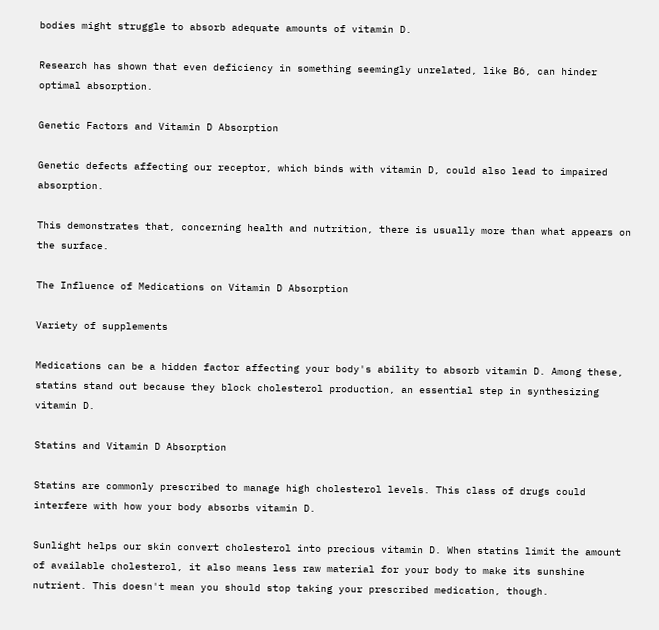bodies might struggle to absorb adequate amounts of vitamin D.

Research has shown that even deficiency in something seemingly unrelated, like B6, can hinder optimal absorption.

Genetic Factors and Vitamin D Absorption

Genetic defects affecting our receptor, which binds with vitamin D, could also lead to impaired absorption.

This demonstrates that, concerning health and nutrition, there is usually more than what appears on the surface.

The Influence of Medications on Vitamin D Absorption

Variety of supplements

Medications can be a hidden factor affecting your body's ability to absorb vitamin D. Among these, statins stand out because they block cholesterol production, an essential step in synthesizing vitamin D.

Statins and Vitamin D Absorption

Statins are commonly prescribed to manage high cholesterol levels. This class of drugs could interfere with how your body absorbs vitamin D.

Sunlight helps our skin convert cholesterol into precious vitamin D. When statins limit the amount of available cholesterol, it also means less raw material for your body to make its sunshine nutrient. This doesn't mean you should stop taking your prescribed medication, though.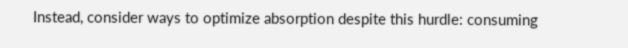Instead, consider ways to optimize absorption despite this hurdle: consuming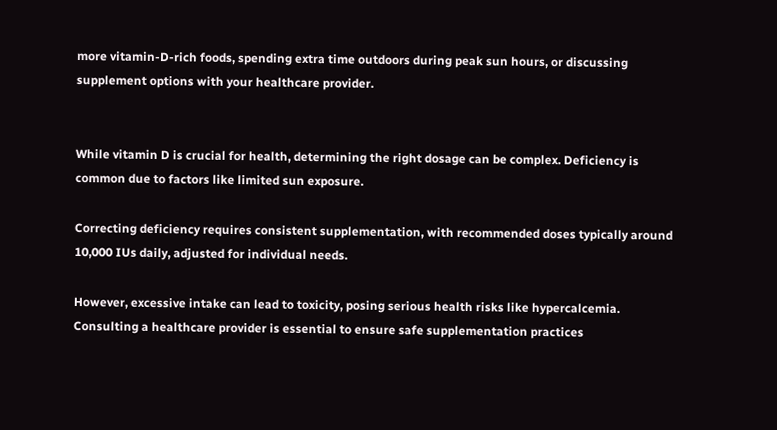more vitamin-D-rich foods, spending extra time outdoors during peak sun hours, or discussing supplement options with your healthcare provider.


While vitamin D is crucial for health, determining the right dosage can be complex. Deficiency is common due to factors like limited sun exposure.

Correcting deficiency requires consistent supplementation, with recommended doses typically around 10,000 IUs daily, adjusted for individual needs.

However, excessive intake can lead to toxicity, posing serious health risks like hypercalcemia. Consulting a healthcare provider is essential to ensure safe supplementation practices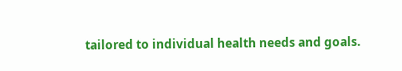tailored to individual health needs and goals.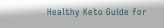Healthy Keto Guide for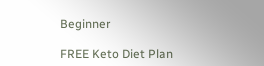Beginner

FREE Keto Diet Plan